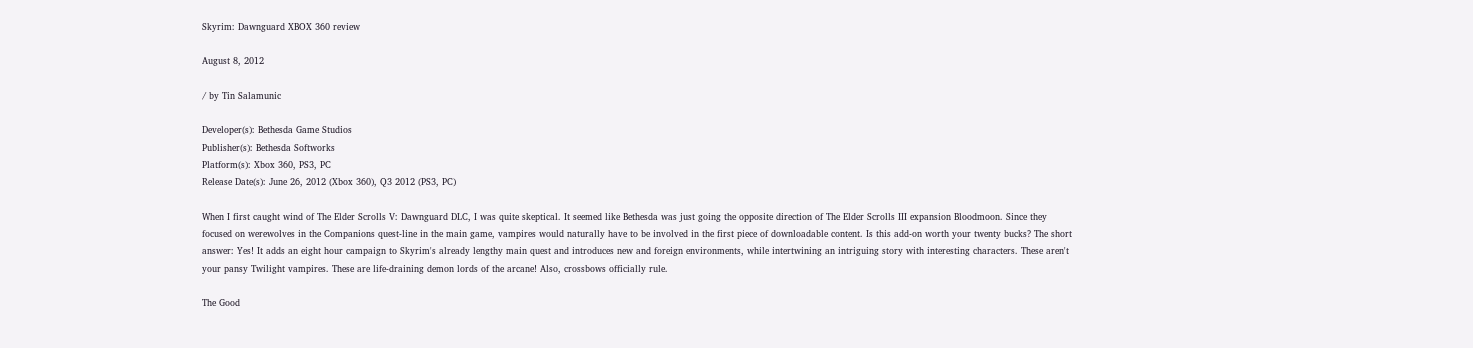Skyrim: Dawnguard XBOX 360 review

August 8, 2012

/ by Tin Salamunic

Developer(s): Bethesda Game Studios
Publisher(s): Bethesda Softworks
Platform(s): Xbox 360, PS3, PC
Release Date(s): June 26, 2012 (Xbox 360), Q3 2012 (PS3, PC)

When I first caught wind of The Elder Scrolls V: Dawnguard DLC, I was quite skeptical. It seemed like Bethesda was just going the opposite direction of The Elder Scrolls III expansion Bloodmoon. Since they focused on werewolves in the Companions quest-line in the main game, vampires would naturally have to be involved in the first piece of downloadable content. Is this add-on worth your twenty bucks? The short answer: Yes! It adds an eight hour campaign to Skyrim's already lengthy main quest and introduces new and foreign environments, while intertwining an intriguing story with interesting characters. These aren't your pansy Twilight vampires. These are life-draining demon lords of the arcane! Also, crossbows officially rule.

The Good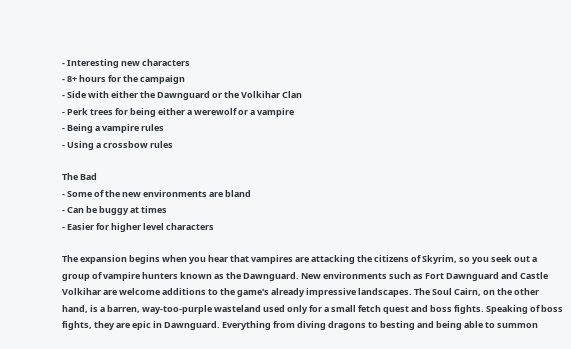- Interesting new characters
- 8+ hours for the campaign
- Side with either the Dawnguard or the Volkihar Clan
- Perk trees for being either a werewolf or a vampire
- Being a vampire rules
- Using a crossbow rules

The Bad
- Some of the new environments are bland
- Can be buggy at times
- Easier for higher level characters

The expansion begins when you hear that vampires are attacking the citizens of Skyrim, so you seek out a group of vampire hunters known as the Dawnguard. New environments such as Fort Dawnguard and Castle Volkihar are welcome additions to the game's already impressive landscapes. The Soul Cairn, on the other hand, is a barren, way-too-purple wasteland used only for a small fetch quest and boss fights. Speaking of boss fights, they are epic in Dawnguard. Everything from diving dragons to besting and being able to summon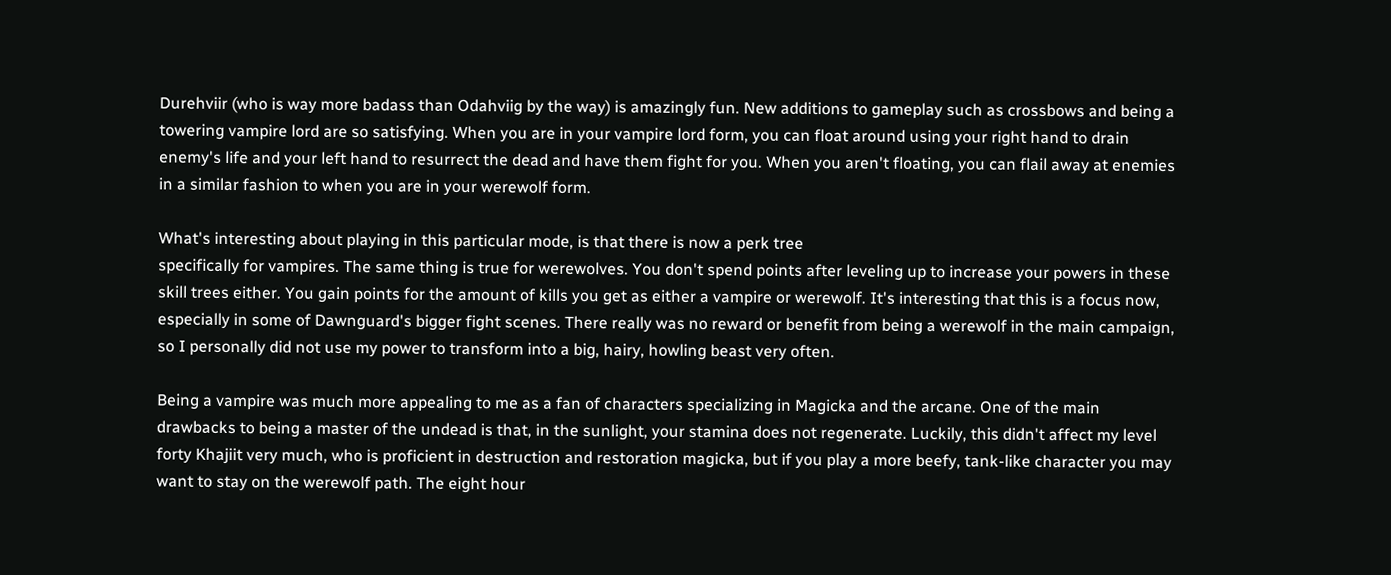Durehviir (who is way more badass than Odahviig by the way) is amazingly fun. New additions to gameplay such as crossbows and being a towering vampire lord are so satisfying. When you are in your vampire lord form, you can float around using your right hand to drain enemy's life and your left hand to resurrect the dead and have them fight for you. When you aren't floating, you can flail away at enemies in a similar fashion to when you are in your werewolf form.

What's interesting about playing in this particular mode, is that there is now a perk tree
specifically for vampires. The same thing is true for werewolves. You don't spend points after leveling up to increase your powers in these skill trees either. You gain points for the amount of kills you get as either a vampire or werewolf. It's interesting that this is a focus now, especially in some of Dawnguard's bigger fight scenes. There really was no reward or benefit from being a werewolf in the main campaign, so I personally did not use my power to transform into a big, hairy, howling beast very often.

Being a vampire was much more appealing to me as a fan of characters specializing in Magicka and the arcane. One of the main drawbacks to being a master of the undead is that, in the sunlight, your stamina does not regenerate. Luckily, this didn't affect my level forty Khajiit very much, who is proficient in destruction and restoration magicka, but if you play a more beefy, tank-like character you may want to stay on the werewolf path. The eight hour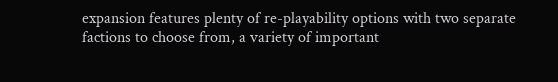expansion features plenty of re-playability options with two separate factions to choose from, a variety of important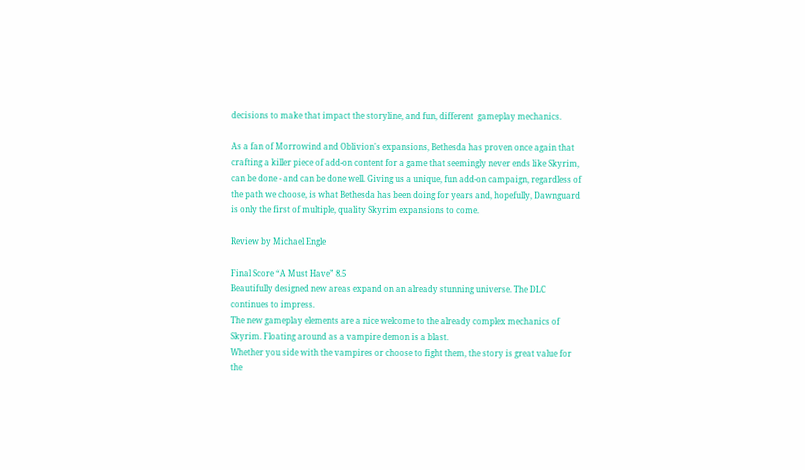decisions to make that impact the storyline, and fun, different  gameplay mechanics.

As a fan of Morrowind and Oblivion's expansions, Bethesda has proven once again that crafting a killer piece of add-on content for a game that seemingly never ends like Skyrim, can be done - and can be done well. Giving us a unique, fun add-on campaign, regardless of the path we choose, is what Bethesda has been doing for years and, hopefully, Dawnguard is only the first of multiple, quality Skyrim expansions to come.

Review by Michael Engle

Final Score “A Must Have” 8.5
Beautifully designed new areas expand on an already stunning universe. The DLC continues to impress.
The new gameplay elements are a nice welcome to the already complex mechanics of Skyrim. Floating around as a vampire demon is a blast.
Whether you side with the vampires or choose to fight them, the story is great value for the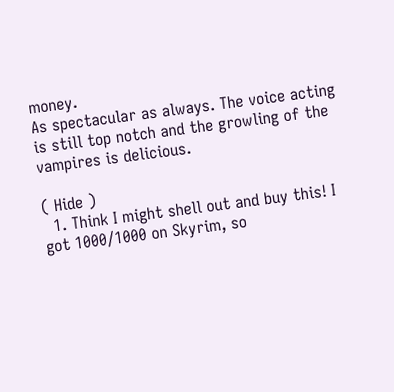money.
As spectacular as always. The voice acting is still top notch and the growling of the vampires is delicious.

( Hide )
  1. Think I might shell out and buy this! I got 1000/1000 on Skyrim, so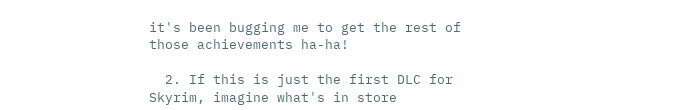it's been bugging me to get the rest of those achievements ha-ha!

  2. If this is just the first DLC for Skyrim, imagine what's in store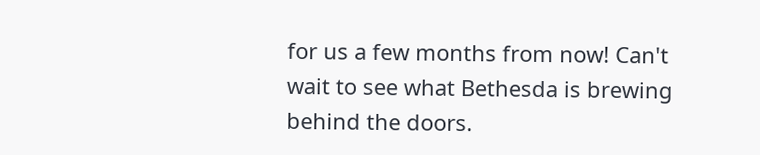for us a few months from now! Can't wait to see what Bethesda is brewing behind the doors.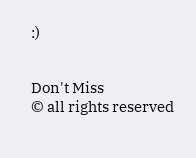:)


Don't Miss
© all rights reserved